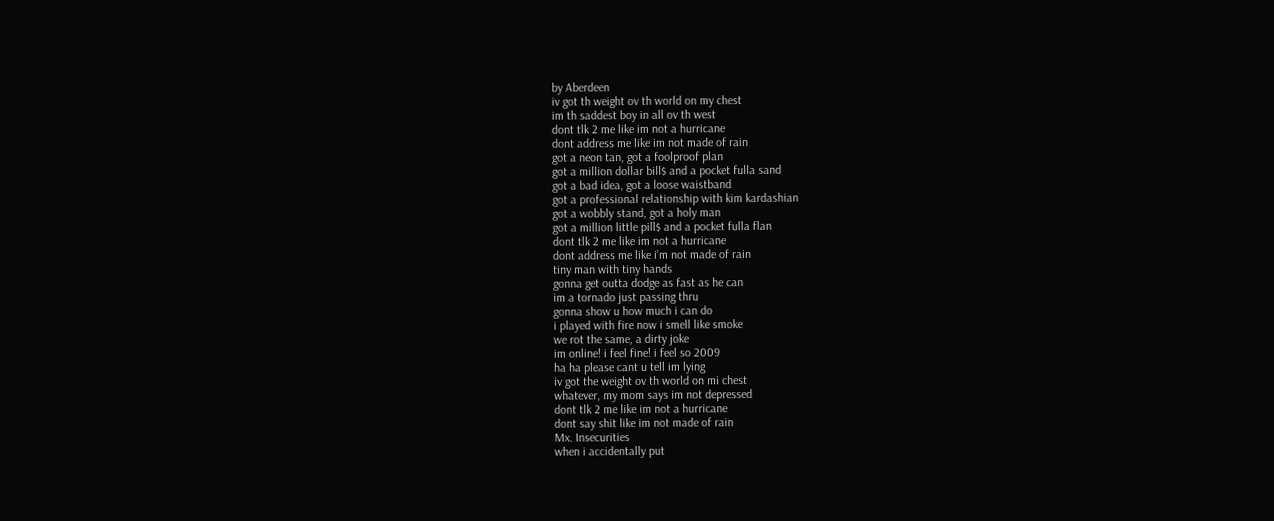by Aberdeen
iv got th weight ov th world on my chest
im th saddest boy in all ov th west
dont tlk 2 me like im not a hurricane
dont address me like im not made of rain
got a neon tan, got a foolproof plan
got a million dollar bill$ and a pocket fulla sand
got a bad idea, got a loose waistband
got a professional relationship with kim kardashian
got a wobbly stand, got a holy man
got a million little pill$ and a pocket fulla flan
dont tlk 2 me like im not a hurricane
dont address me like i’m not made of rain
tiny man with tiny hands
gonna get outta dodge as fast as he can
im a tornado just passing thru
gonna show u how much i can do
i played with fire now i smell like smoke
we rot the same, a dirty joke
im online! i feel fine! i feel so 2009
ha ha please cant u tell im lying
iv got the weight ov th world on mi chest
whatever, my mom says im not depressed
dont tlk 2 me like im not a hurricane
dont say shit like im not made of rain
Mx. Insecurities
when i accidentally put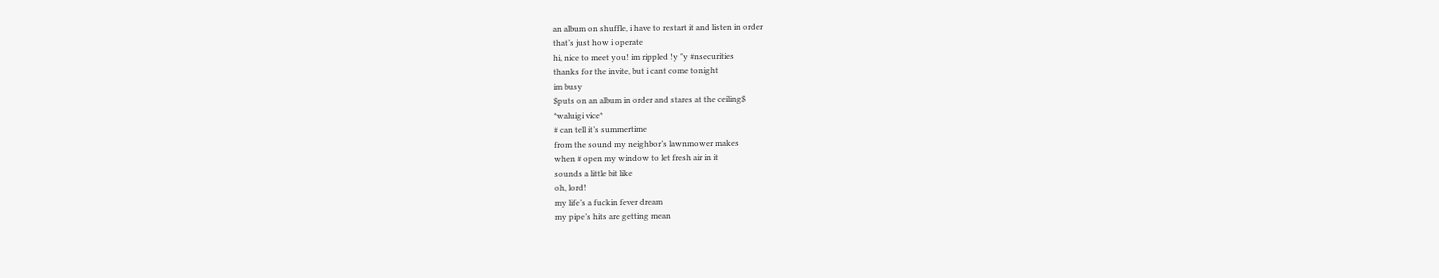an album on shuffle, i have to restart it and listen in order
that’s just how i operate
hi, nice to meet you! im rippled !y "y #nsecurities
thanks for the invite, but i cant come tonight
im busy
$puts on an album in order and stares at the ceiling$
*waluigi vice*
# can tell it’s summertime
from the sound my neighbor’s lawnmower makes
when # open my window to let fresh air in it
sounds a little bit like
oh, lord!
my life’s a fuckin fever dream
my pipe’s hits are getting mean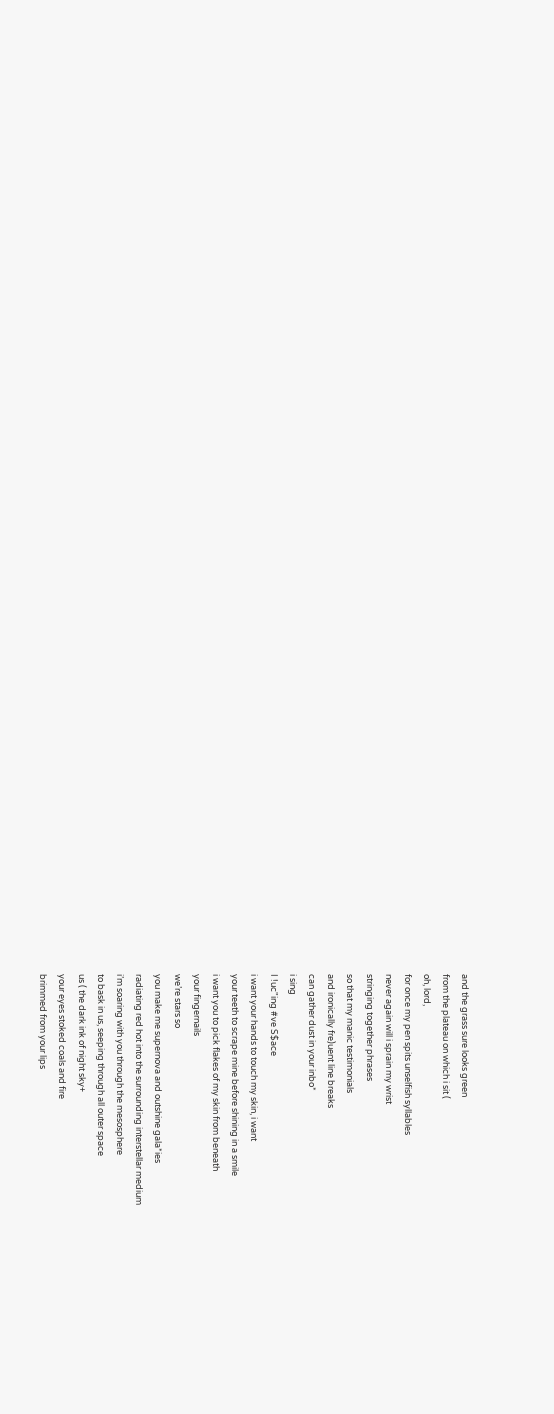and the grass sure looks green
from the plateau on which i sit (
oh, lord,
for once my pen spits unselfish syllables
never again will i sprain my wrist
stringing together phrases
so that my manic testimonials
and ironically fre)uent line breaks
can gather dust in your inbo*
i sing
I !uc"ing #ve S$ace
i want your hands to touch my skin, i want
your teeth to scrape mine before shining in a smile
i want you to pick flakes of my skin from beneath
your fingernails
we’re stars so
you make me supernova and outshine gala*ies
radiating red hot into the surrounding interstellar medium
i’m soaring with you through the mesosphere
to bask in us, seeping through all outer space
us ( the dark ink of night sky+
your eyes stoked coals and fire
brimmed from your lips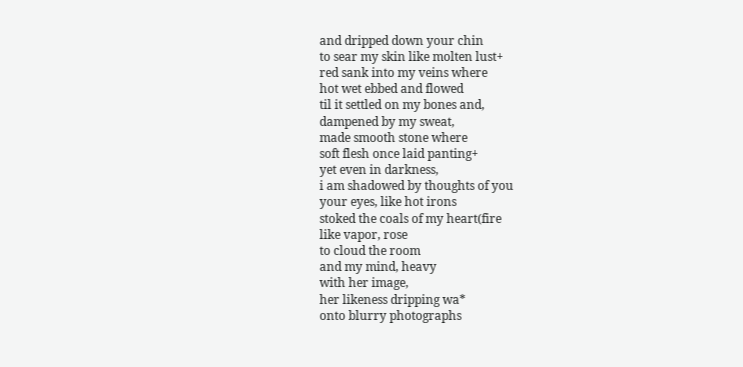and dripped down your chin
to sear my skin like molten lust+
red sank into my veins where
hot wet ebbed and flowed
til it settled on my bones and,
dampened by my sweat,
made smooth stone where
soft flesh once laid panting+
yet even in darkness,
i am shadowed by thoughts of you
your eyes, like hot irons
stoked the coals of my heart(fire
like vapor, rose
to cloud the room
and my mind, heavy
with her image,
her likeness dripping wa*
onto blurry photographs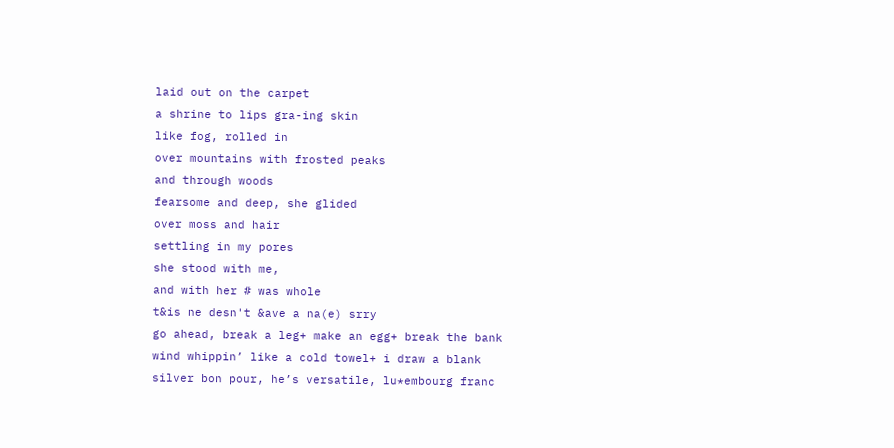laid out on the carpet
a shrine to lips gra-ing skin
like fog, rolled in
over mountains with frosted peaks
and through woods
fearsome and deep, she glided
over moss and hair
settling in my pores
she stood with me,
and with her # was whole
t&is ne desn't &ave a na(e) srry
go ahead, break a leg+ make an egg+ break the bank
wind whippin’ like a cold towel+ i draw a blank
silver bon pour, he’s versatile, lu*embourg franc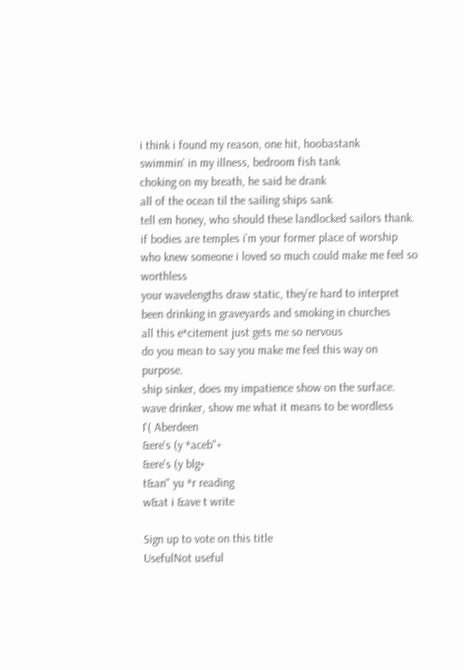i think i found my reason, one hit, hoobastank
swimmin’ in my illness, bedroom fish tank
choking on my breath, he said he drank
all of the ocean til the sailing ships sank
tell em honey, who should these landlocked sailors thank.
if bodies are temples i’m your former place of worship
who knew someone i loved so much could make me feel so worthless
your wavelengths draw static, they’re hard to interpret
been drinking in graveyards and smoking in churches
all this e*citement just gets me so nervous
do you mean to say you make me feel this way on purpose.
ship sinker, does my impatience show on the surface.
wave drinker, show me what it means to be wordless
I'( Aberdeen
&ere's (y *aceb"+
&ere's (y blg+
t&an" yu *r reading
w&at i &ave t write

Sign up to vote on this title
UsefulNot useful